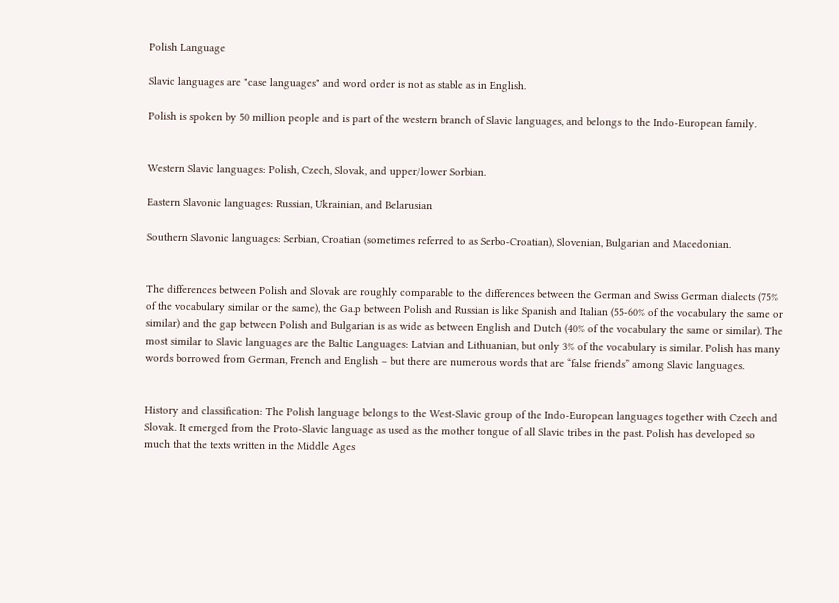Polish Language

Slavic languages are "case languages" and word order is not as stable as in English.

Polish is spoken by 50 million people and is part of the western branch of Slavic languages, and belongs to the Indo-European family.


Western Slavic languages: Polish, Czech, Slovak, and upper/lower Sorbian.

Eastern Slavonic languages: Russian, Ukrainian, and Belarusian

Southern Slavonic languages: Serbian, Croatian (sometimes referred to as Serbo-Croatian), Slovenian, Bulgarian and Macedonian.


The differences between Polish and Slovak are roughly comparable to the differences between the German and Swiss German dialects (75% of the vocabulary similar or the same), the Ga.p between Polish and Russian is like Spanish and Italian (55-60% of the vocabulary the same or similar) and the gap between Polish and Bulgarian is as wide as between English and Dutch (40% of the vocabulary the same or similar). The most similar to Slavic languages are the Baltic Languages: Latvian and Lithuanian, but only 3% of the vocabulary is similar. Polish has many words borrowed from German, French and English – but there are numerous words that are “false friends” among Slavic languages.


History and classification: The Polish language belongs to the West-Slavic group of the Indo-European languages together with Czech and Slovak. It emerged from the Proto-Slavic language as used as the mother tongue of all Slavic tribes in the past. Polish has developed so much that the texts written in the Middle Ages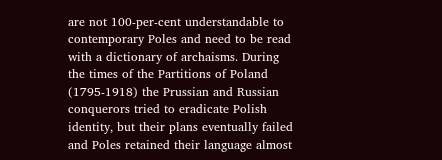are not 100-per-cent understandable to contemporary Poles and need to be read with a dictionary of archaisms. During the times of the Partitions of Poland (1795-1918) the Prussian and Russian conquerors tried to eradicate Polish identity, but their plans eventually failed and Poles retained their language almost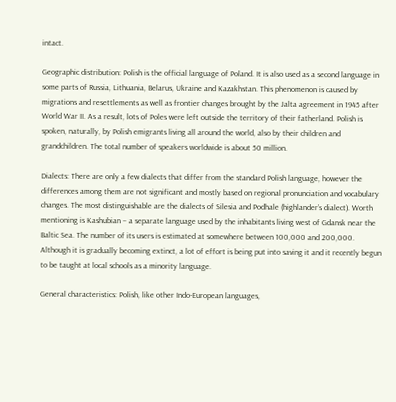intact.

Geographic distribution: Polish is the official language of Poland. It is also used as a second language in some parts of Russia, Lithuania, Belarus, Ukraine and Kazakhstan. This phenomenon is caused by migrations and resettlements as well as frontier changes brought by the Jalta agreement in 1945 after World War II. As a result, lots of Poles were left outside the territory of their fatherland. Polish is spoken, naturally, by Polish emigrants living all around the world, also by their children and grandchildren. The total number of speakers worldwide is about 50 million.

Dialects: There are only a few dialects that differ from the standard Polish language, however the differences among them are not significant and mostly based on regional pronunciation and vocabulary changes. The most distinguishable are the dialects of Silesia and Podhale (highlander’s dialect). Worth mentioning is Kashubian – a separate language used by the inhabitants living west of Gdansk near the Baltic Sea. The number of its users is estimated at somewhere between 100,000 and 200,000. Although it is gradually becoming extinct, a lot of effort is being put into saving it and it recently begun to be taught at local schools as a minority language.

General characteristics: Polish, like other Indo-European languages,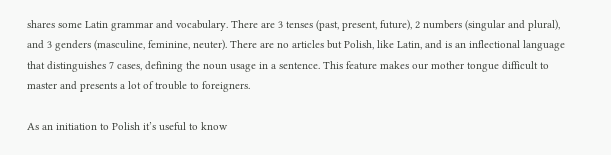shares some Latin grammar and vocabulary. There are 3 tenses (past, present, future), 2 numbers (singular and plural), and 3 genders (masculine, feminine, neuter). There are no articles but Polish, like Latin, and is an inflectional language that distinguishes 7 cases, defining the noun usage in a sentence. This feature makes our mother tongue difficult to master and presents a lot of trouble to foreigners.

As an initiation to Polish it’s useful to know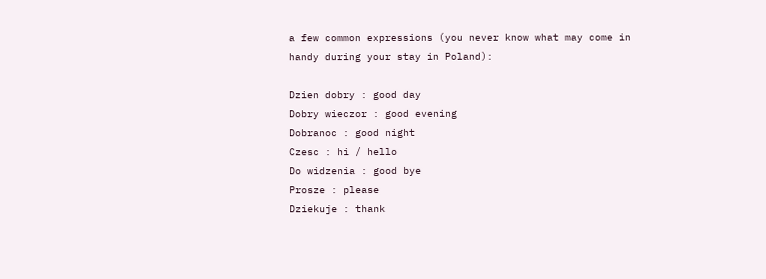a few common expressions (you never know what may come in handy during your stay in Poland):

Dzien dobry : good day
Dobry wieczor : good evening
Dobranoc : good night
Czesc : hi / hello
Do widzenia : good bye
Prosze : please
Dziekuje : thank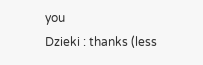you
Dzieki : thanks (less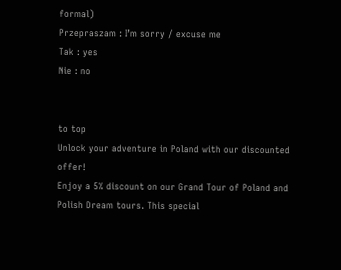formal)
Przepraszam : I’m sorry / excuse me
Tak : yes
Nie : no


to top
Unlock your adventure in Poland with our discounted offer!
Enjoy a 5% discount on our Grand Tour of Poland and Polish Dream tours. This special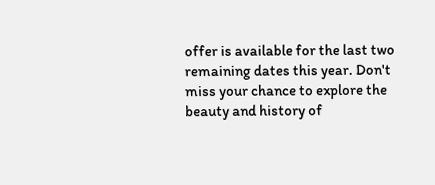offer is available for the last two remaining dates this year. Don't miss your chance to explore the beauty and history of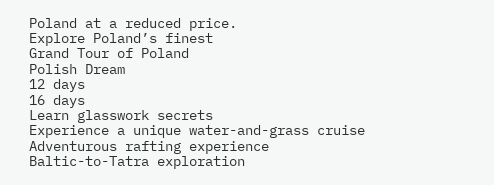Poland at a reduced price.
Explore Poland’s finest
Grand Tour of Poland
Polish Dream
12 days
16 days
Learn glasswork secrets
Experience a unique water-and-grass cruise
Adventurous rafting experience
Baltic-to-Tatra exploration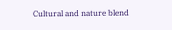Cultural and nature blend